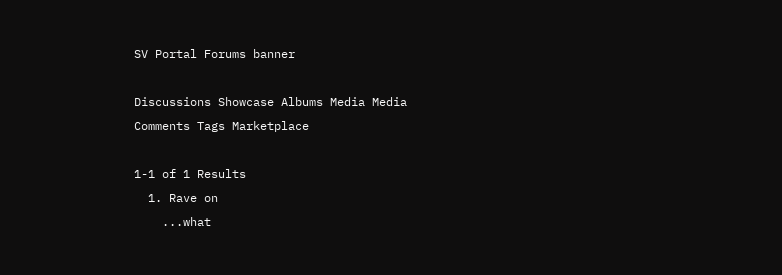SV Portal Forums banner

Discussions Showcase Albums Media Media Comments Tags Marketplace

1-1 of 1 Results
  1. Rave on
    ...what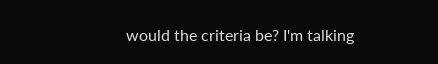would the criteria be? I'm talking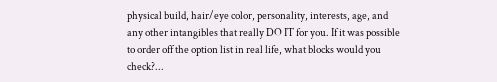physical build, hair/eye color, personality, interests, age, and any other intangibles that really DO IT for you. If it was possible to order off the option list in real life, what blocks would you check?...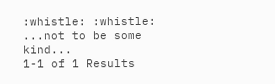:whistle: :whistle: ...not to be some kind...
1-1 of 1 Results